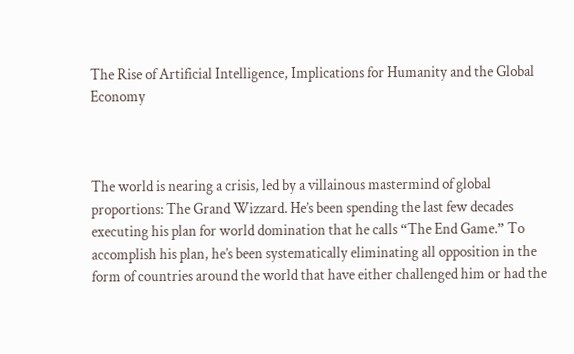The Rise of Artificial Intelligence, Implications for Humanity and the Global Economy



The world is nearing a crisis, led by a villainous mastermind of global proportions: The Grand Wizzard. He’s been spending the last few decades executing his plan for world domination that he calls “The End Game.” To accomplish his plan, he’s been systematically eliminating all opposition in the form of countries around the world that have either challenged him or had the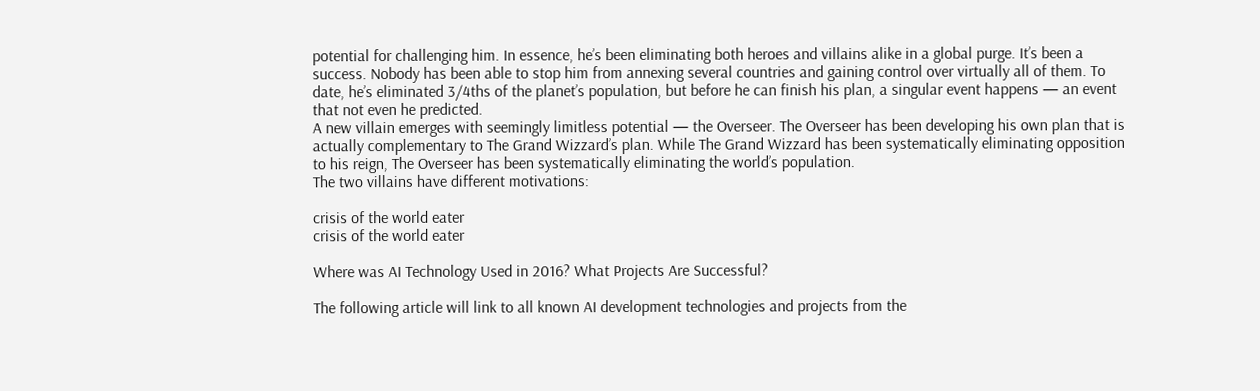potential for challenging him. In essence, he’s been eliminating both heroes and villains alike in a global purge. It’s been a success. Nobody has been able to stop him from annexing several countries and gaining control over virtually all of them. To date, he’s eliminated 3/4ths of the planet’s population, but before he can finish his plan, a singular event happens — an event that not even he predicted.
A new villain emerges with seemingly limitless potential — the Overseer. The Overseer has been developing his own plan that is actually complementary to The Grand Wizzard’s plan. While The Grand Wizzard has been systematically eliminating opposition to his reign, The Overseer has been systematically eliminating the world’s population.
The two villains have different motivations:

crisis of the world eater
crisis of the world eater

Where was AI Technology Used in 2016? What Projects Are Successful?

The following article will link to all known AI development technologies and projects from the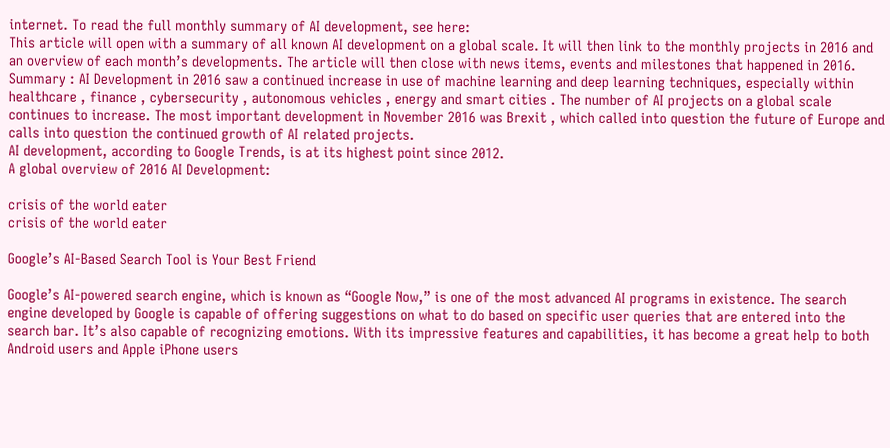internet. To read the full monthly summary of AI development, see here:
This article will open with a summary of all known AI development on a global scale. It will then link to the monthly projects in 2016 and an overview of each month’s developments. The article will then close with news items, events and milestones that happened in 2016.
Summary : AI Development in 2016 saw a continued increase in use of machine learning and deep learning techniques, especially within healthcare , finance , cybersecurity , autonomous vehicles , energy and smart cities . The number of AI projects on a global scale continues to increase. The most important development in November 2016 was Brexit , which called into question the future of Europe and calls into question the continued growth of AI related projects.
AI development, according to Google Trends, is at its highest point since 2012.
A global overview of 2016 AI Development:

crisis of the world eater
crisis of the world eater

Google’s AI-Based Search Tool is Your Best Friend

Google’s AI-powered search engine, which is known as “Google Now,” is one of the most advanced AI programs in existence. The search engine developed by Google is capable of offering suggestions on what to do based on specific user queries that are entered into the search bar. It’s also capable of recognizing emotions. With its impressive features and capabilities, it has become a great help to both Android users and Apple iPhone users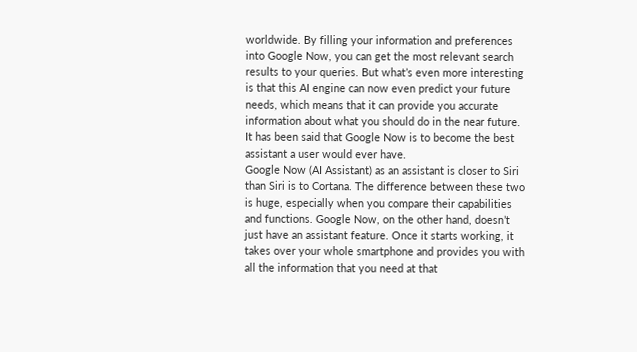worldwide. By filling your information and preferences into Google Now, you can get the most relevant search results to your queries. But what’s even more interesting is that this AI engine can now even predict your future needs, which means that it can provide you accurate information about what you should do in the near future. It has been said that Google Now is to become the best assistant a user would ever have.
Google Now (AI Assistant) as an assistant is closer to Siri than Siri is to Cortana. The difference between these two is huge, especially when you compare their capabilities and functions. Google Now, on the other hand, doesn’t just have an assistant feature. Once it starts working, it takes over your whole smartphone and provides you with all the information that you need at that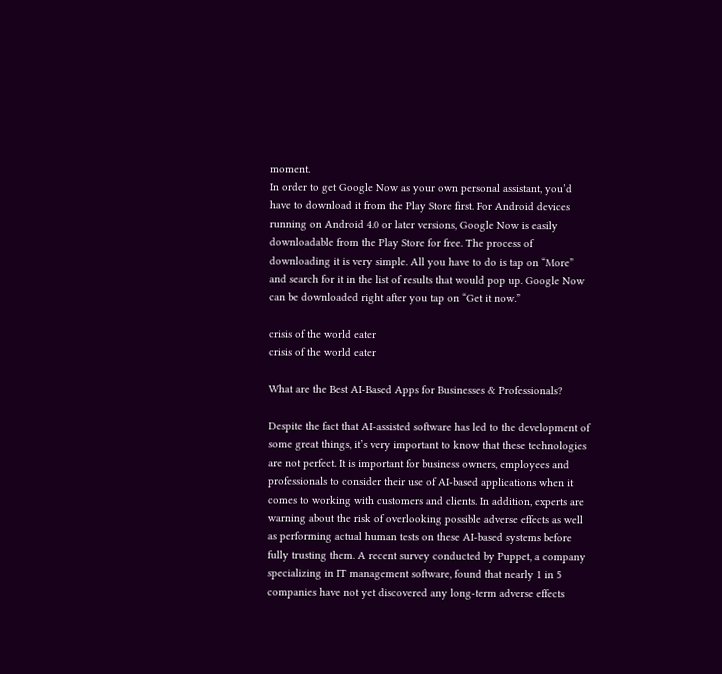moment.
In order to get Google Now as your own personal assistant, you’d have to download it from the Play Store first. For Android devices running on Android 4.0 or later versions, Google Now is easily downloadable from the Play Store for free. The process of downloading it is very simple. All you have to do is tap on “More” and search for it in the list of results that would pop up. Google Now can be downloaded right after you tap on “Get it now.”

crisis of the world eater
crisis of the world eater

What are the Best AI-Based Apps for Businesses & Professionals?

Despite the fact that AI-assisted software has led to the development of some great things, it’s very important to know that these technologies are not perfect. It is important for business owners, employees and professionals to consider their use of AI-based applications when it comes to working with customers and clients. In addition, experts are warning about the risk of overlooking possible adverse effects as well as performing actual human tests on these AI-based systems before fully trusting them. A recent survey conducted by Puppet, a company specializing in IT management software, found that nearly 1 in 5 companies have not yet discovered any long-term adverse effects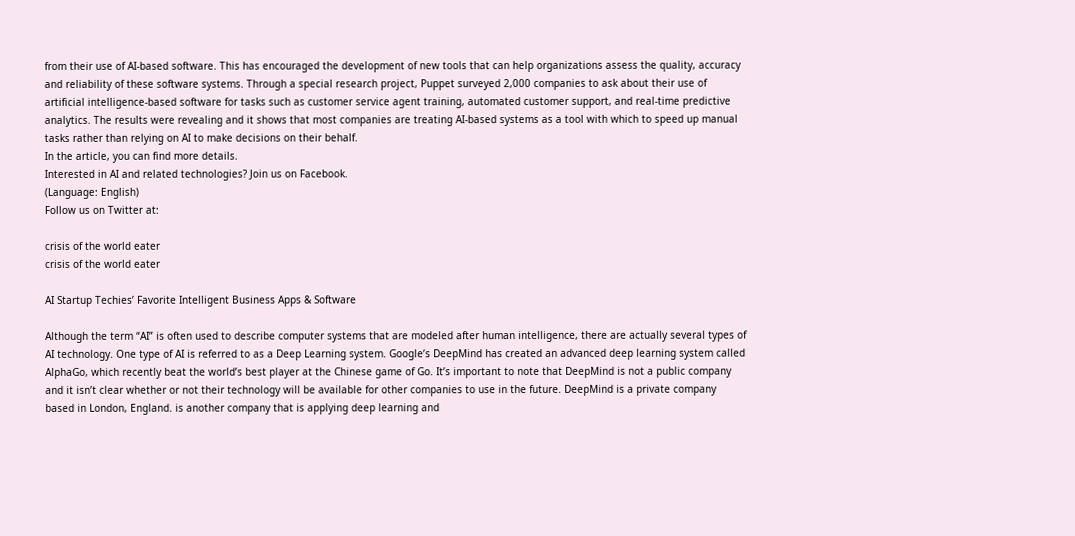from their use of AI-based software. This has encouraged the development of new tools that can help organizations assess the quality, accuracy and reliability of these software systems. Through a special research project, Puppet surveyed 2,000 companies to ask about their use of artificial intelligence-based software for tasks such as customer service agent training, automated customer support, and real-time predictive analytics. The results were revealing and it shows that most companies are treating AI-based systems as a tool with which to speed up manual tasks rather than relying on AI to make decisions on their behalf.
In the article, you can find more details.
Interested in AI and related technologies? Join us on Facebook.
(Language: English)
Follow us on Twitter at:

crisis of the world eater
crisis of the world eater

AI Startup Techies’ Favorite Intelligent Business Apps & Software

Although the term “AI” is often used to describe computer systems that are modeled after human intelligence, there are actually several types of AI technology. One type of AI is referred to as a Deep Learning system. Google’s DeepMind has created an advanced deep learning system called AlphaGo, which recently beat the world’s best player at the Chinese game of Go. It’s important to note that DeepMind is not a public company and it isn’t clear whether or not their technology will be available for other companies to use in the future. DeepMind is a private company based in London, England. is another company that is applying deep learning and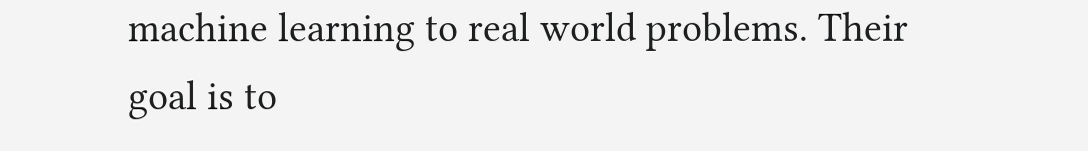machine learning to real world problems. Their goal is to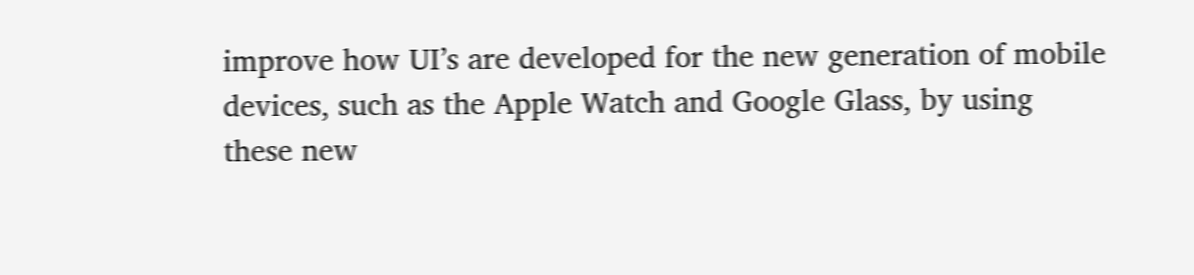improve how UI’s are developed for the new generation of mobile devices, such as the Apple Watch and Google Glass, by using these new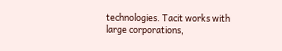technologies. Tacit works with large corporations,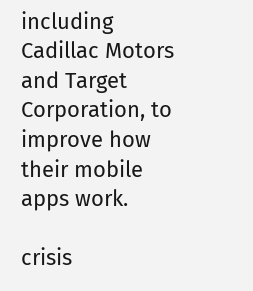including Cadillac Motors and Target Corporation, to improve how their mobile apps work.

crisis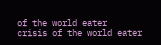of the world eater
crisis of the world eater